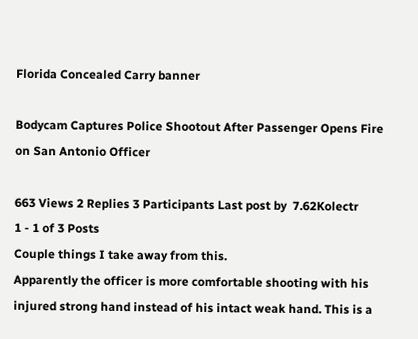Florida Concealed Carry banner

Bodycam Captures Police Shootout After Passenger Opens Fire on San Antonio Officer

663 Views 2 Replies 3 Participants Last post by  7.62Kolectr
1 - 1 of 3 Posts
Couple things I take away from this.
Apparently the officer is more comfortable shooting with his injured strong hand instead of his intact weak hand. This is a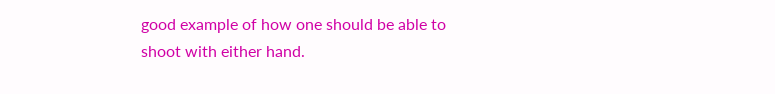good example of how one should be able to shoot with either hand.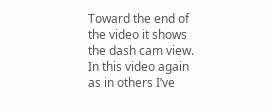Toward the end of the video it shows the dash cam view. In this video again as in others I’ve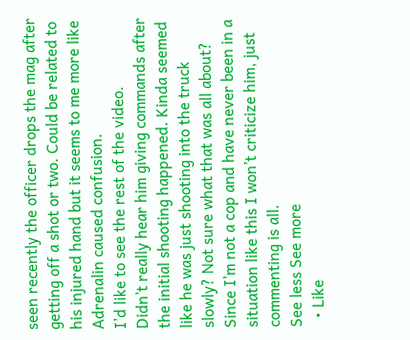seen recently the officer drops the mag after getting off a shot or two. Could be related to his injured hand but it seems to me more like Adrenalin caused confusion.
I’d like to see the rest of the video.
Didn’t really hear him giving commands after the initial shooting happened. Kinda seemed like he was just shooting into the truck slowly? Not sure what that was all about?
Since I’m not a cop and have never been in a situation like this I won’t criticize him, just commenting is all.
See less See more
  • Like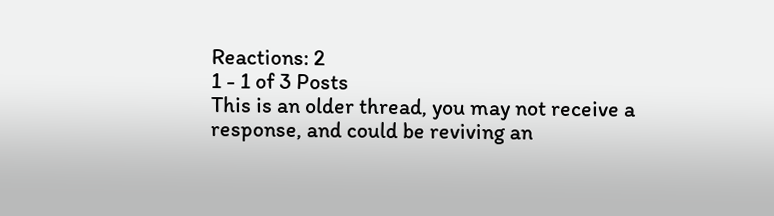Reactions: 2
1 - 1 of 3 Posts
This is an older thread, you may not receive a response, and could be reviving an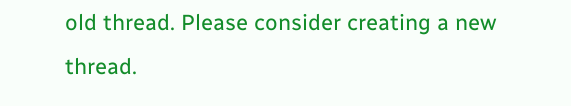old thread. Please consider creating a new thread.